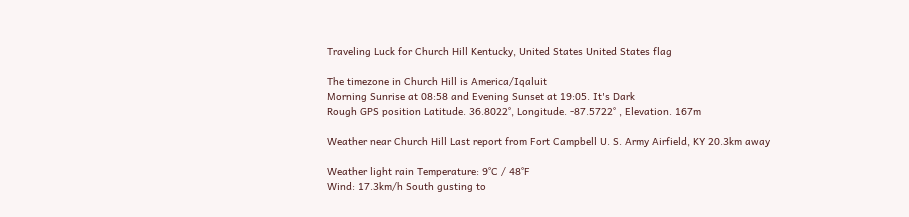Traveling Luck for Church Hill Kentucky, United States United States flag

The timezone in Church Hill is America/Iqaluit
Morning Sunrise at 08:58 and Evening Sunset at 19:05. It's Dark
Rough GPS position Latitude. 36.8022°, Longitude. -87.5722° , Elevation. 167m

Weather near Church Hill Last report from Fort Campbell U. S. Army Airfield, KY 20.3km away

Weather light rain Temperature: 9°C / 48°F
Wind: 17.3km/h South gusting to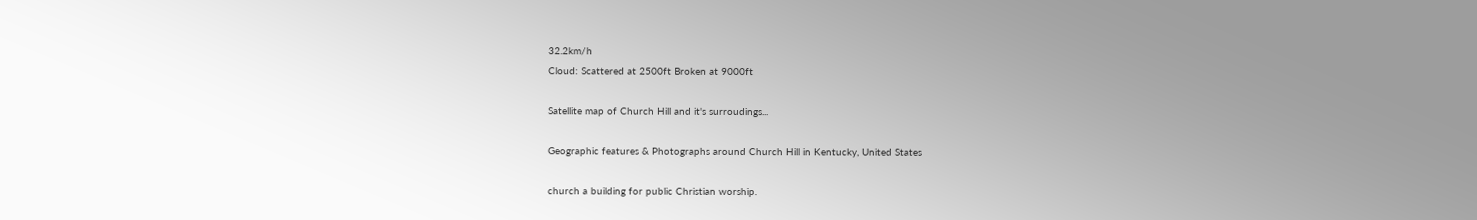32.2km/h
Cloud: Scattered at 2500ft Broken at 9000ft

Satellite map of Church Hill and it's surroudings...

Geographic features & Photographs around Church Hill in Kentucky, United States

church a building for public Christian worship.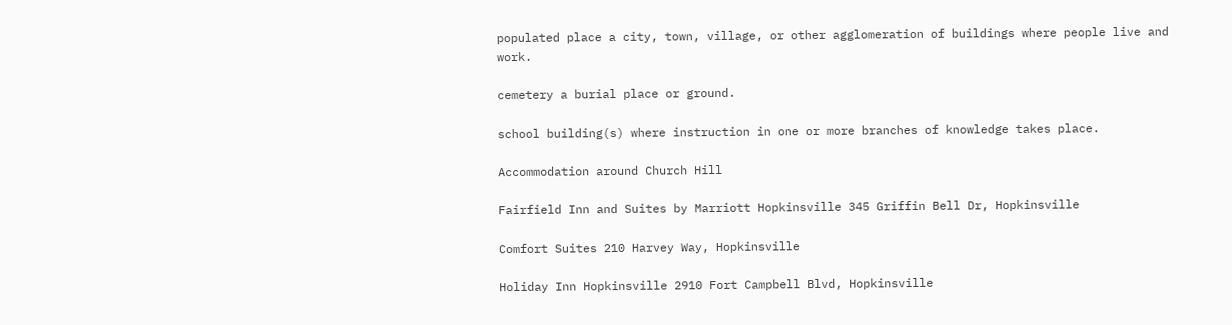populated place a city, town, village, or other agglomeration of buildings where people live and work.

cemetery a burial place or ground.

school building(s) where instruction in one or more branches of knowledge takes place.

Accommodation around Church Hill

Fairfield Inn and Suites by Marriott Hopkinsville 345 Griffin Bell Dr, Hopkinsville

Comfort Suites 210 Harvey Way, Hopkinsville

Holiday Inn Hopkinsville 2910 Fort Campbell Blvd, Hopkinsville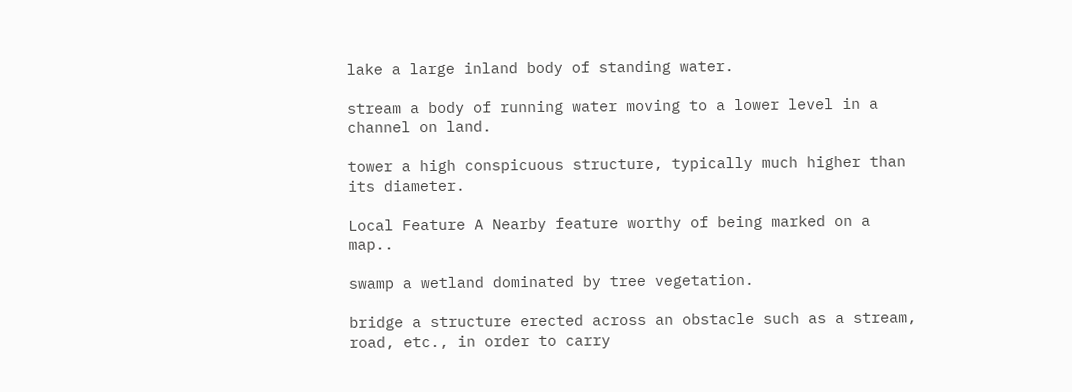lake a large inland body of standing water.

stream a body of running water moving to a lower level in a channel on land.

tower a high conspicuous structure, typically much higher than its diameter.

Local Feature A Nearby feature worthy of being marked on a map..

swamp a wetland dominated by tree vegetation.

bridge a structure erected across an obstacle such as a stream, road, etc., in order to carry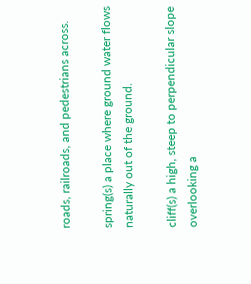roads, railroads, and pedestrians across.

spring(s) a place where ground water flows naturally out of the ground.

cliff(s) a high, steep to perpendicular slope overlooking a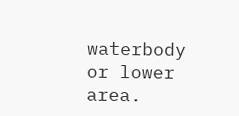waterbody or lower area.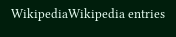WikipediaWikipedia entries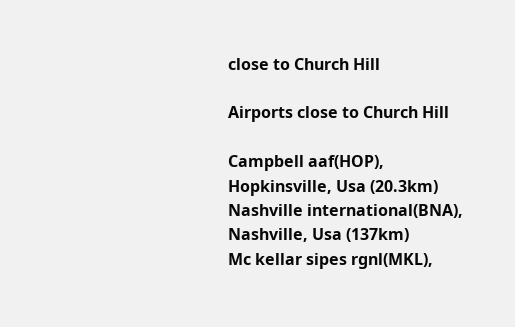close to Church Hill

Airports close to Church Hill

Campbell aaf(HOP), Hopkinsville, Usa (20.3km)
Nashville international(BNA), Nashville, Usa (137km)
Mc kellar sipes rgnl(MKL),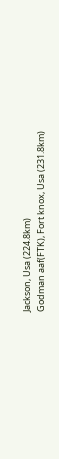Jackson, Usa (224.8km)
Godman aaf(FTK), Fort knox, Usa (231.8km)